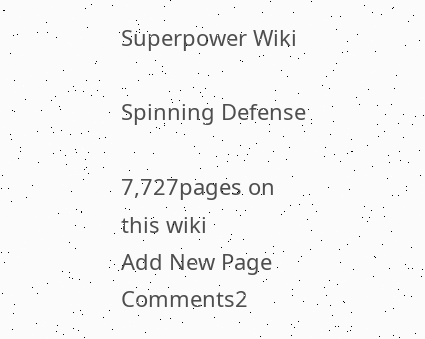Superpower Wiki

Spinning Defense

7,727pages on
this wiki
Add New Page
Comments2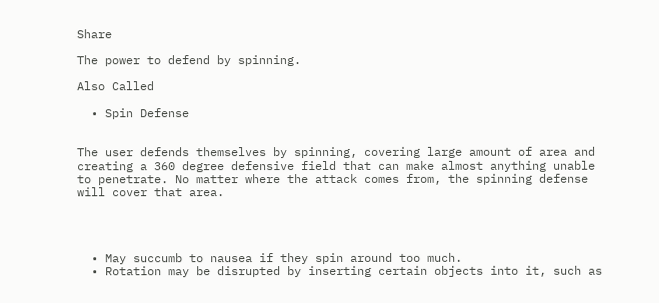Share

The power to defend by spinning.

Also Called

  • Spin Defense


The user defends themselves by spinning, covering large amount of area and creating a 360 degree defensive field that can make almost anything unable to penetrate. No matter where the attack comes from, the spinning defense will cover that area.




  • May succumb to nausea if they spin around too much.
  • Rotation may be disrupted by inserting certain objects into it, such as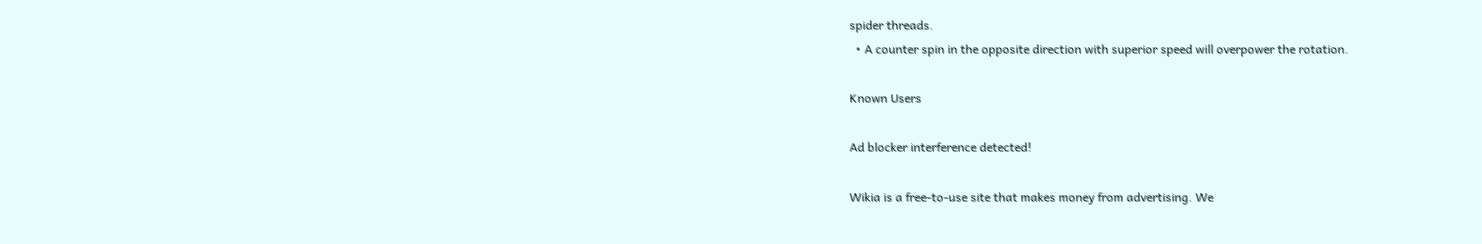spider threads.
  • A counter spin in the opposite direction with superior speed will overpower the rotation.

Known Users

Ad blocker interference detected!

Wikia is a free-to-use site that makes money from advertising. We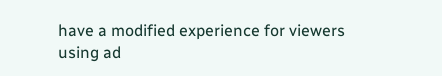have a modified experience for viewers using ad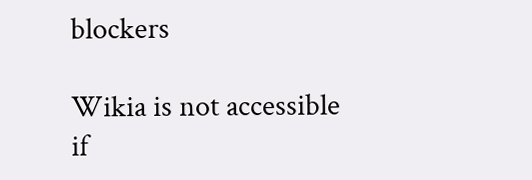blockers

Wikia is not accessible if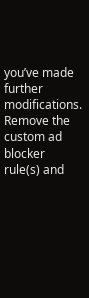you’ve made further modifications. Remove the custom ad blocker rule(s) and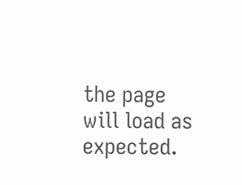the page will load as expected.